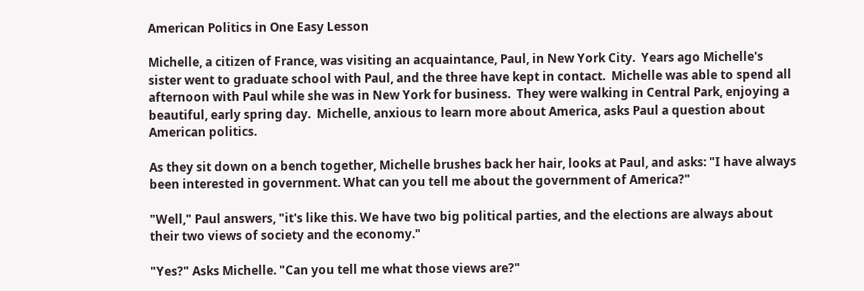American Politics in One Easy Lesson

Michelle, a citizen of France, was visiting an acquaintance, Paul, in New York City.  Years ago Michelle's sister went to graduate school with Paul, and the three have kept in contact.  Michelle was able to spend all afternoon with Paul while she was in New York for business.  They were walking in Central Park, enjoying a beautiful, early spring day.  Michelle, anxious to learn more about America, asks Paul a question about American politics.

As they sit down on a bench together, Michelle brushes back her hair, looks at Paul, and asks: "I have always been interested in government. What can you tell me about the government of America?"

"Well," Paul answers, "it's like this. We have two big political parties, and the elections are always about their two views of society and the economy."

"Yes?" Asks Michelle. "Can you tell me what those views are?"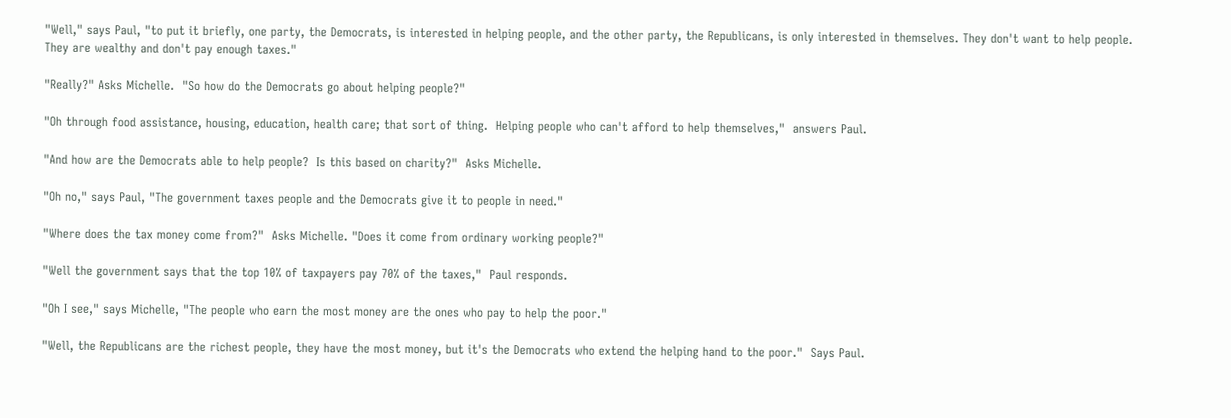"Well," says Paul, "to put it briefly, one party, the Democrats, is interested in helping people, and the other party, the Republicans, is only interested in themselves. They don't want to help people.  They are wealthy and don't pay enough taxes."

"Really?" Asks Michelle.  "So how do the Democrats go about helping people?"

"Oh through food assistance, housing, education, health care; that sort of thing.  Helping people who can't afford to help themselves,"  answers Paul.

"And how are the Democrats able to help people?  Is this based on charity?"  Asks Michelle.

"Oh no," says Paul, "The government taxes people and the Democrats give it to people in need."

"Where does the tax money come from?"  Asks Michelle. "Does it come from ordinary working people?"

"Well the government says that the top 10% of taxpayers pay 70% of the taxes,"  Paul responds.

"Oh I see," says Michelle, "The people who earn the most money are the ones who pay to help the poor."

"Well, the Republicans are the richest people, they have the most money, but it's the Democrats who extend the helping hand to the poor."  Says Paul.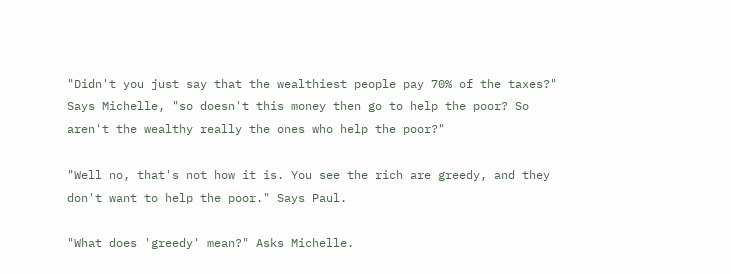"Didn't you just say that the wealthiest people pay 70% of the taxes?" Says Michelle, "so doesn't this money then go to help the poor? So aren't the wealthy really the ones who help the poor?"

"Well no, that's not how it is. You see the rich are greedy, and they don't want to help the poor." Says Paul.

"What does 'greedy' mean?" Asks Michelle.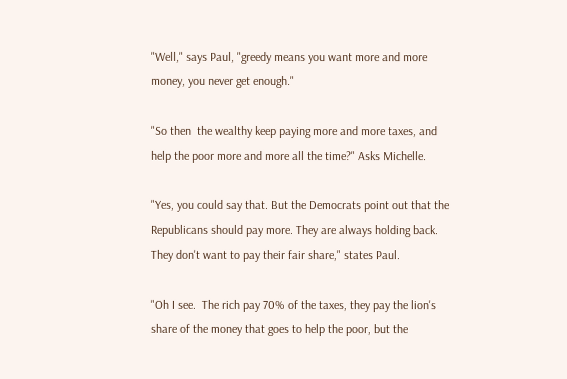"Well," says Paul, "greedy means you want more and more money, you never get enough."

"So then  the wealthy keep paying more and more taxes, and help the poor more and more all the time?" Asks Michelle.

"Yes, you could say that. But the Democrats point out that the Republicans should pay more. They are always holding back. They don't want to pay their fair share," states Paul.

"Oh I see.  The rich pay 70% of the taxes, they pay the lion's share of the money that goes to help the poor, but the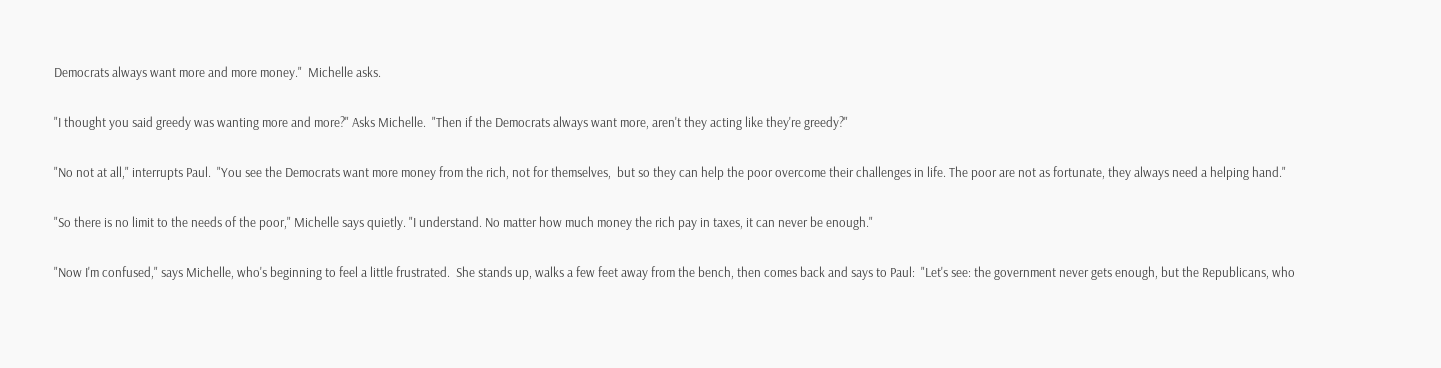Democrats always want more and more money."  Michelle asks.

"I thought you said greedy was wanting more and more?" Asks Michelle.  "Then if the Democrats always want more, aren't they acting like they're greedy?"

"No not at all," interrupts Paul.  "You see the Democrats want more money from the rich, not for themselves,  but so they can help the poor overcome their challenges in life. The poor are not as fortunate, they always need a helping hand."

"So there is no limit to the needs of the poor," Michelle says quietly. "I understand. No matter how much money the rich pay in taxes, it can never be enough."

"Now I'm confused," says Michelle, who's beginning to feel a little frustrated.  She stands up, walks a few feet away from the bench, then comes back and says to Paul:  "Let's see: the government never gets enough, but the Republicans, who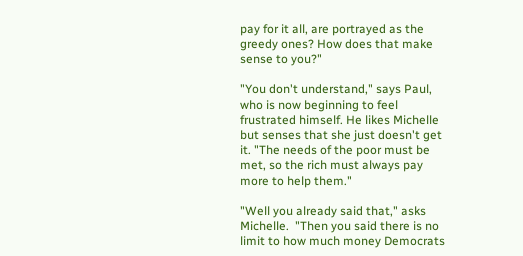pay for it all, are portrayed as the greedy ones? How does that make sense to you?"

"You don't understand," says Paul, who is now beginning to feel frustrated himself. He likes Michelle but senses that she just doesn't get it. "The needs of the poor must be met, so the rich must always pay more to help them."

"Well you already said that," asks Michelle.  "Then you said there is no limit to how much money Democrats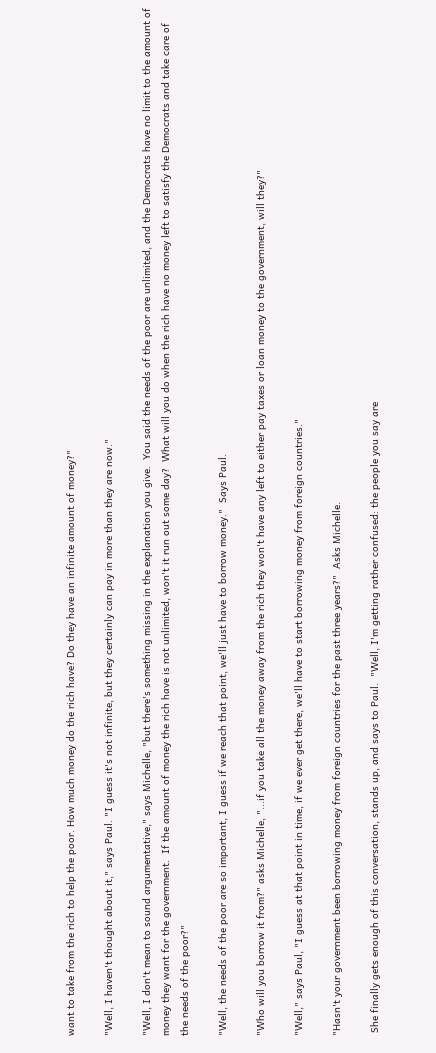want to take from the rich to help the poor. How much money do the rich have? Do they have an infinite amount of money?"

"Well, I haven't thought about it," says Paul. "I guess it's not infinite, but they certainly can pay in more than they are now."

"Well, I don't mean to sound argumentative," says Michelle, "but there's something missing in the explanation you give.  You said the needs of the poor are unlimited, and the Democrats have no limit to the amount of money they want for the government.  If the amount of money the rich have is not unlimited, won't it run out some day?  What will you do when the rich have no money left to satisfy the Democrats and take care of the needs of the poor?"

"Well, the needs of the poor are so important, I guess if we reach that point, we'll just have to borrow money."  Says Paul.

"Who will you borrow it from?" asks Michelle, "...if you take all the money away from the rich they won't have any left to either pay taxes or loan money to the government, will they?"

"Well," says Paul, "I guess at that point in time, if we ever get there, we'll have to start borrowing money from foreign countries."

"Hasn't your government been borrowing money from foreign countries for the past three years?"  Asks Michelle.

 She finally gets enough of this conversation, stands up, and says to Paul.  "Well, I'm getting rather confused: the people you say are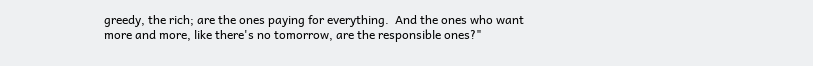greedy, the rich; are the ones paying for everything.  And the ones who want more and more, like there's no tomorrow, are the responsible ones?"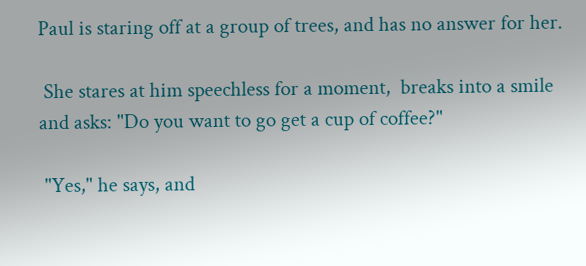Paul is staring off at a group of trees, and has no answer for her.

 She stares at him speechless for a moment,  breaks into a smile and asks: "Do you want to go get a cup of coffee?"

 "Yes," he says, and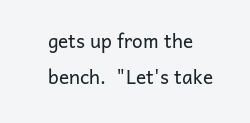gets up from the bench.  "Let's take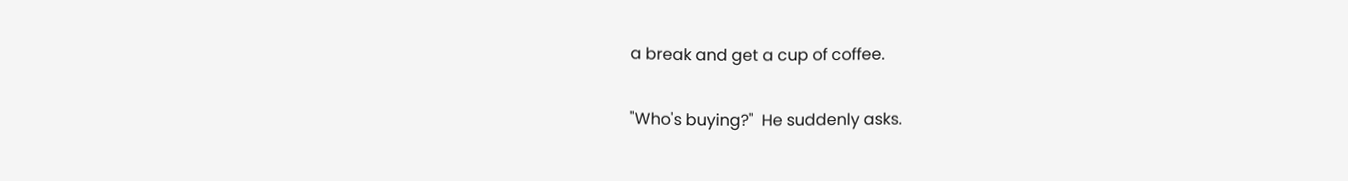a break and get a cup of coffee.

"Who's buying?"  He suddenly asks.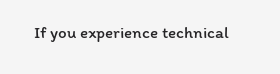If you experience technical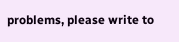problems, please write to